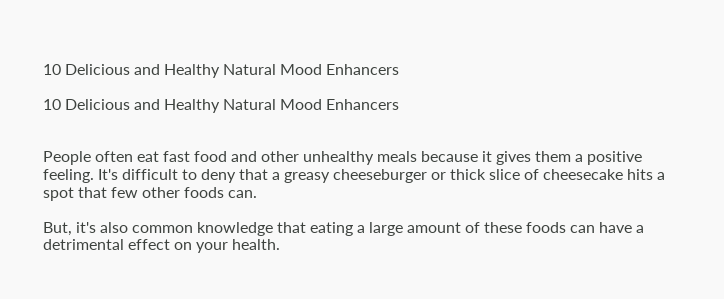10 Delicious and Healthy Natural Mood Enhancers

10 Delicious and Healthy Natural Mood Enhancers


People often eat fast food and other unhealthy meals because it gives them a positive feeling. It's difficult to deny that a greasy cheeseburger or thick slice of cheesecake hits a spot that few other foods can.

But, it's also common knowledge that eating a large amount of these foods can have a detrimental effect on your health.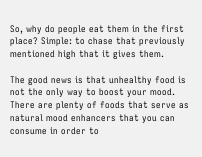So, why do people eat them in the first place? Simple: to chase that previously mentioned high that it gives them.

The good news is that unhealthy food is not the only way to boost your mood. There are plenty of foods that serve as natural mood enhancers that you can consume in order to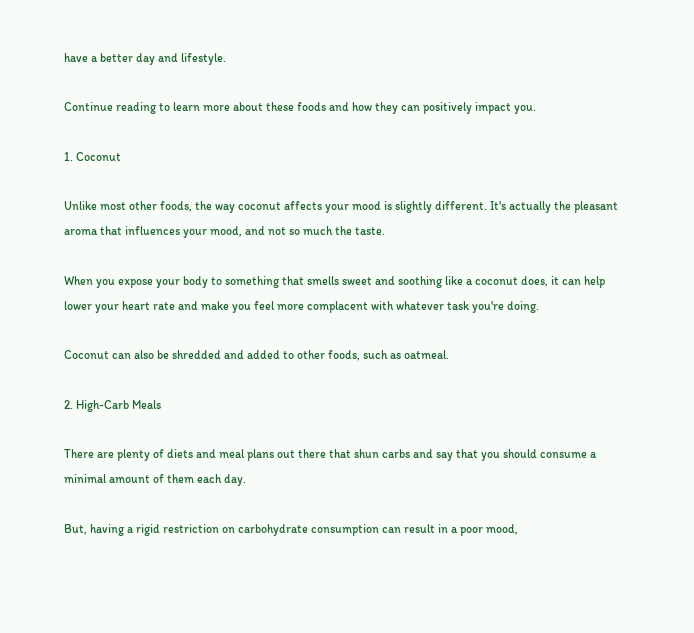have a better day and lifestyle.

Continue reading to learn more about these foods and how they can positively impact you.

1. Coconut

Unlike most other foods, the way coconut affects your mood is slightly different. It's actually the pleasant aroma that influences your mood, and not so much the taste.

When you expose your body to something that smells sweet and soothing like a coconut does, it can help lower your heart rate and make you feel more complacent with whatever task you're doing.

Coconut can also be shredded and added to other foods, such as oatmeal.

2. High-Carb Meals

There are plenty of diets and meal plans out there that shun carbs and say that you should consume a minimal amount of them each day.

But, having a rigid restriction on carbohydrate consumption can result in a poor mood,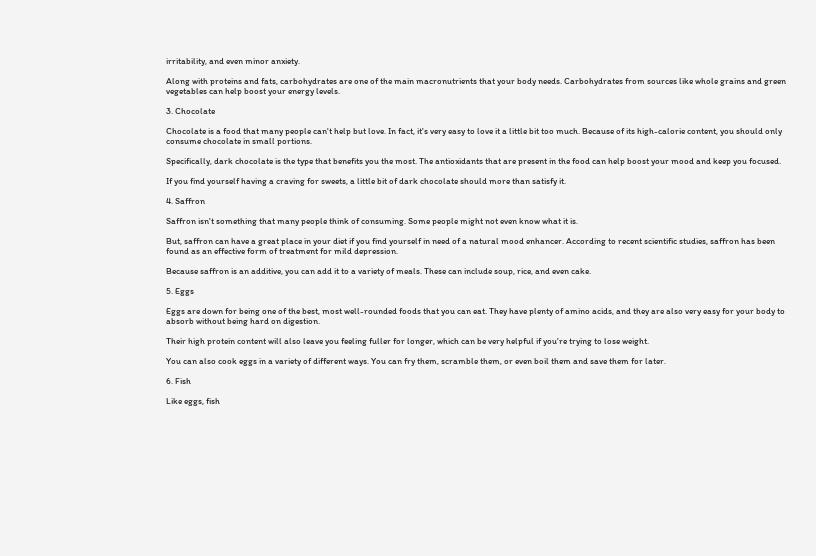irritability, and even minor anxiety.

Along with proteins and fats, carbohydrates are one of the main macronutrients that your body needs. Carbohydrates from sources like whole grains and green vegetables can help boost your energy levels.

3. Chocolate

Chocolate is a food that many people can't help but love. In fact, it's very easy to love it a little bit too much. Because of its high-calorie content, you should only consume chocolate in small portions.

Specifically, dark chocolate is the type that benefits you the most. The antioxidants that are present in the food can help boost your mood and keep you focused.

If you find yourself having a craving for sweets, a little bit of dark chocolate should more than satisfy it.

4. Saffron

Saffron isn't something that many people think of consuming. Some people might not even know what it is.

But, saffron can have a great place in your diet if you find yourself in need of a natural mood enhancer. According to recent scientific studies, saffron has been found as an effective form of treatment for mild depression.

Because saffron is an additive, you can add it to a variety of meals. These can include soup, rice, and even cake.

5. Eggs

Eggs are down for being one of the best, most well-rounded foods that you can eat. They have plenty of amino acids, and they are also very easy for your body to absorb without being hard on digestion.

Their high protein content will also leave you feeling fuller for longer, which can be very helpful if you're trying to lose weight.

You can also cook eggs in a variety of different ways. You can fry them, scramble them, or even boil them and save them for later.

6. Fish

Like eggs, fish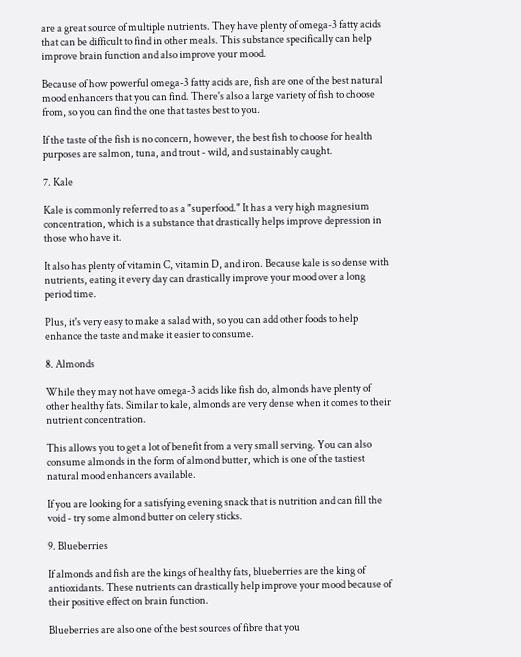are a great source of multiple nutrients. They have plenty of omega-3 fatty acids that can be difficult to find in other meals. This substance specifically can help improve brain function and also improve your mood.

Because of how powerful omega-3 fatty acids are, fish are one of the best natural mood enhancers that you can find. There's also a large variety of fish to choose from, so you can find the one that tastes best to you.

If the taste of the fish is no concern, however, the best fish to choose for health purposes are salmon, tuna, and trout - wild, and sustainably caught.

7. Kale

Kale is commonly referred to as a "superfood." It has a very high magnesium concentration, which is a substance that drastically helps improve depression in those who have it.

It also has plenty of vitamin C, vitamin D, and iron. Because kale is so dense with nutrients, eating it every day can drastically improve your mood over a long period time.

Plus, it's very easy to make a salad with, so you can add other foods to help enhance the taste and make it easier to consume.

8. Almonds

While they may not have omega-3 acids like fish do, almonds have plenty of other healthy fats. Similar to kale, almonds are very dense when it comes to their nutrient concentration.

This allows you to get a lot of benefit from a very small serving. You can also consume almonds in the form of almond butter, which is one of the tastiest natural mood enhancers available.

If you are looking for a satisfying evening snack that is nutrition and can fill the void - try some almond butter on celery sticks.

9. Blueberries

If almonds and fish are the kings of healthy fats, blueberries are the king of antioxidants. These nutrients can drastically help improve your mood because of their positive effect on brain function.

Blueberries are also one of the best sources of fibre that you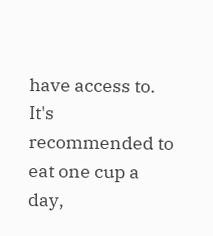have access to. It's recommended to eat one cup a day,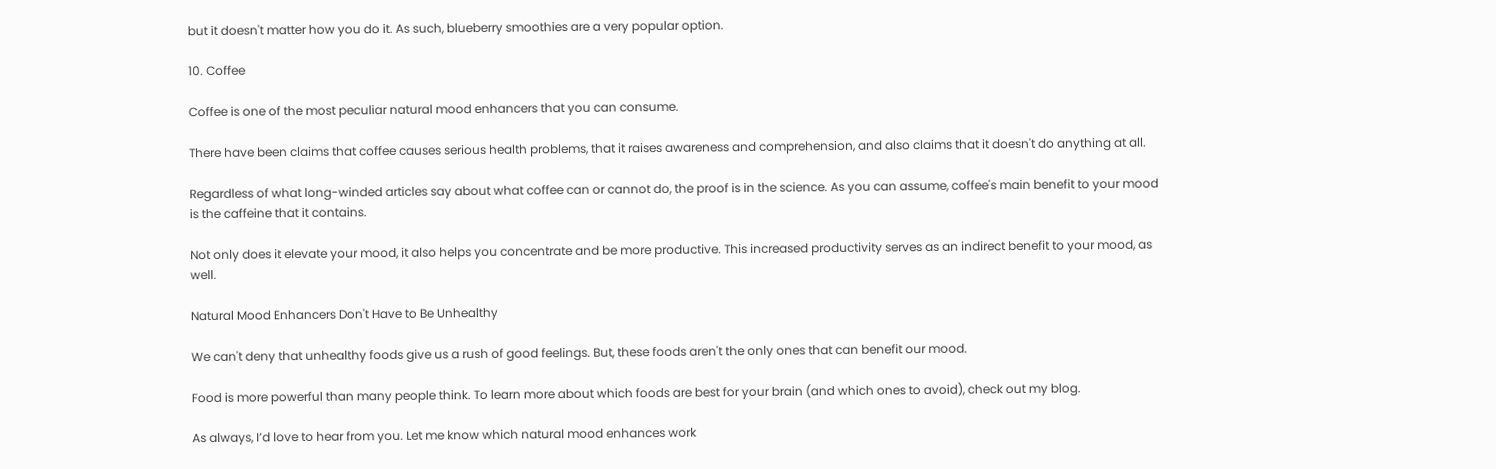but it doesn't matter how you do it. As such, blueberry smoothies are a very popular option.

10. Coffee

Coffee is one of the most peculiar natural mood enhancers that you can consume.

There have been claims that coffee causes serious health problems, that it raises awareness and comprehension, and also claims that it doesn't do anything at all.

Regardless of what long-winded articles say about what coffee can or cannot do, the proof is in the science. As you can assume, coffee's main benefit to your mood is the caffeine that it contains.

Not only does it elevate your mood, it also helps you concentrate and be more productive. This increased productivity serves as an indirect benefit to your mood, as well.

Natural Mood Enhancers Don't Have to Be Unhealthy

We can't deny that unhealthy foods give us a rush of good feelings. But, these foods aren't the only ones that can benefit our mood.

Food is more powerful than many people think. To learn more about which foods are best for your brain (and which ones to avoid), check out my blog.

As always, I’d love to hear from you. Let me know which natural mood enhances work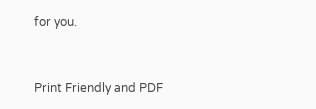for you.


Print Friendly and PDF